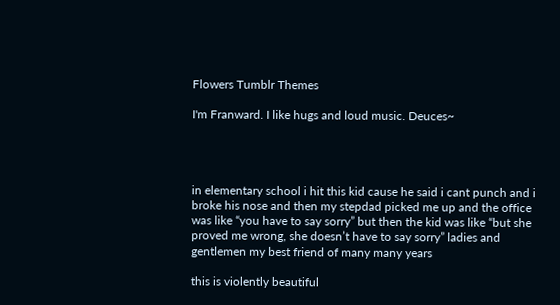Flowers Tumblr Themes

I'm Franward. I like hugs and loud music. Deuces~




in elementary school i hit this kid cause he said i cant punch and i broke his nose and then my stepdad picked me up and the office was like “you have to say sorry” but then the kid was like “but she proved me wrong, she doesn’t have to say sorry” ladies and gentlemen my best friend of many many years

this is violently beautiful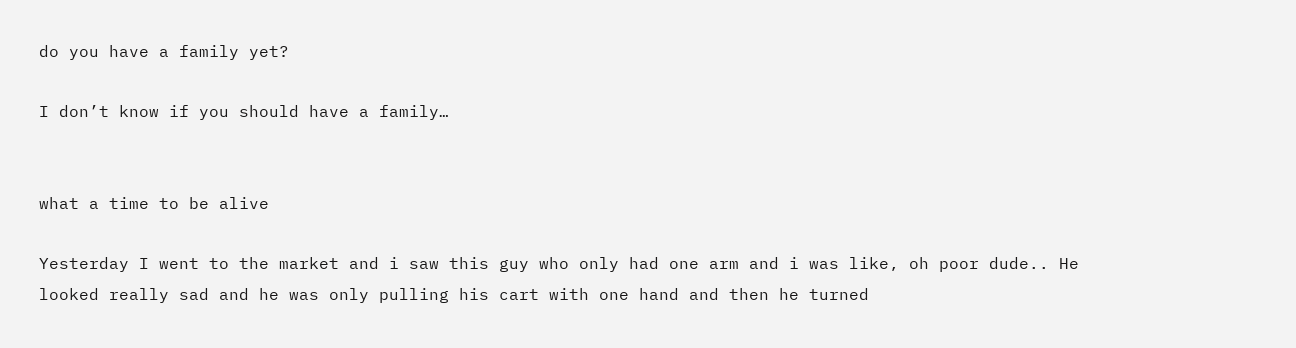do you have a family yet?

I don’t know if you should have a family…


what a time to be alive

Yesterday I went to the market and i saw this guy who only had one arm and i was like, oh poor dude.. He looked really sad and he was only pulling his cart with one hand and then he turned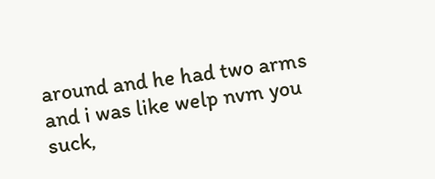around and he had two arms and i was like welp nvm you suck,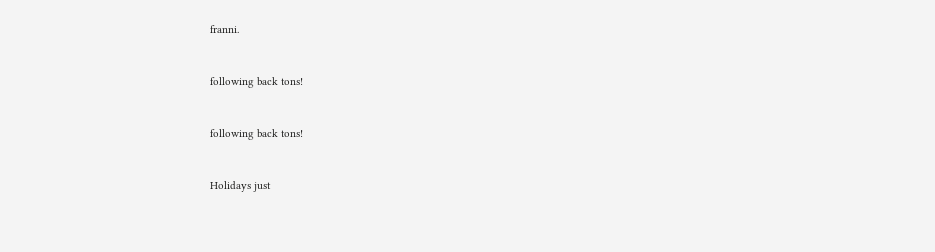franni.


following back tons!


following back tons!


Holidays just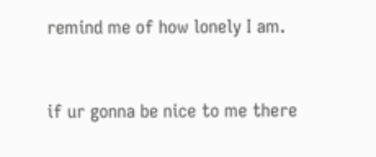remind me of how lonely I am.


if ur gonna be nice to me there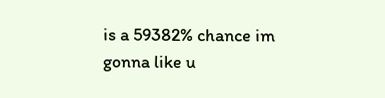is a 59382% chance im gonna like u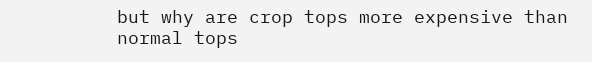but why are crop tops more expensive than normal tops